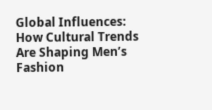Global Influences: How Cultural Trends Are Shaping Men’s Fashion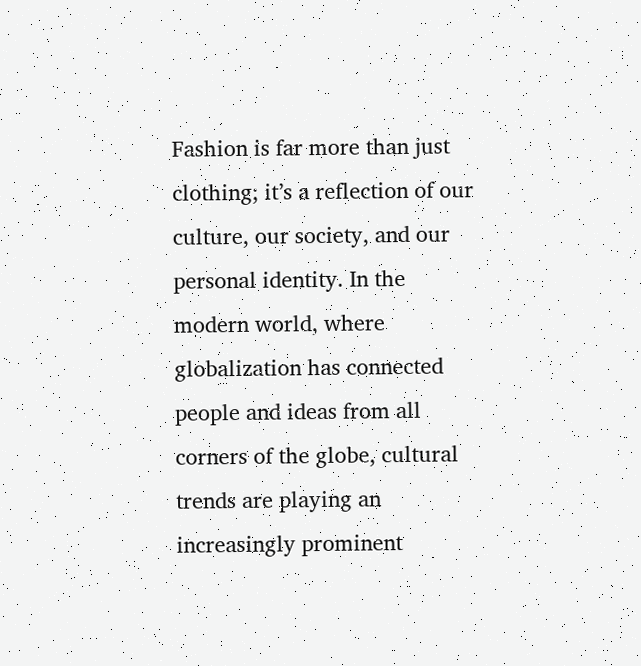Fashion is far more than just clothing; it’s a reflection of our culture, our society, and our personal identity. In the modern world, where globalization has connected people and ideas from all corners of the globe, cultural trends are playing an increasingly prominent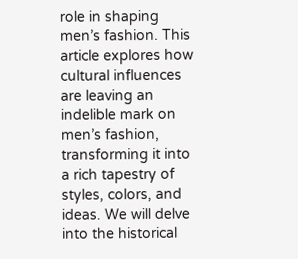role in shaping men’s fashion. This article explores how cultural influences are leaving an indelible mark on men’s fashion, transforming it into a rich tapestry of styles, colors, and ideas. We will delve into the historical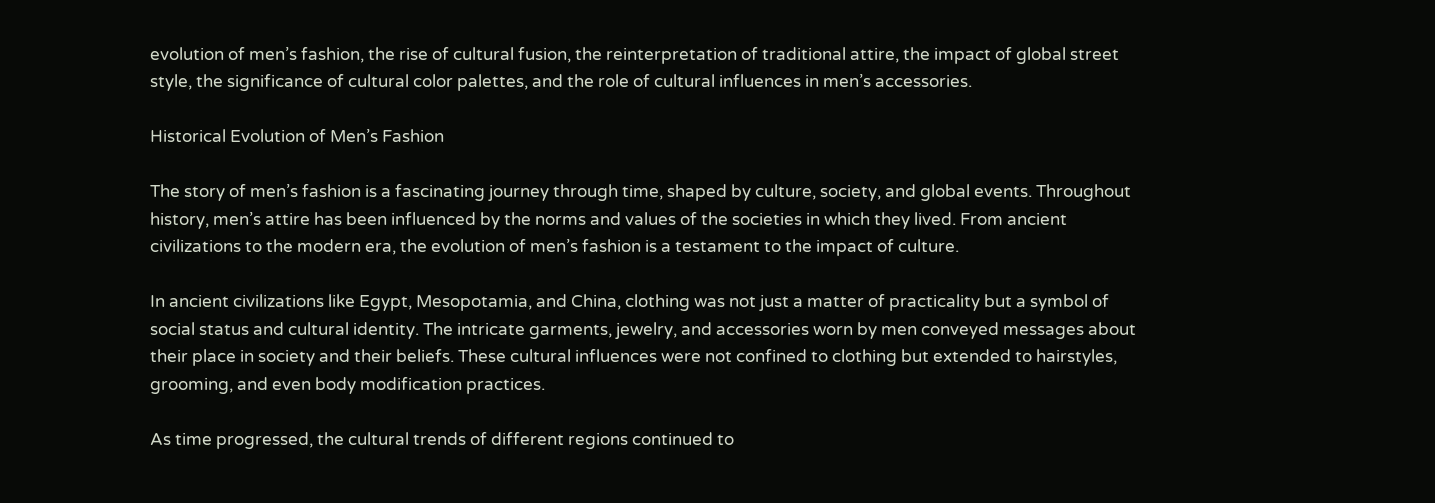evolution of men’s fashion, the rise of cultural fusion, the reinterpretation of traditional attire, the impact of global street style, the significance of cultural color palettes, and the role of cultural influences in men’s accessories.

Historical Evolution of Men’s Fashion

The story of men’s fashion is a fascinating journey through time, shaped by culture, society, and global events. Throughout history, men’s attire has been influenced by the norms and values of the societies in which they lived. From ancient civilizations to the modern era, the evolution of men’s fashion is a testament to the impact of culture.

In ancient civilizations like Egypt, Mesopotamia, and China, clothing was not just a matter of practicality but a symbol of social status and cultural identity. The intricate garments, jewelry, and accessories worn by men conveyed messages about their place in society and their beliefs. These cultural influences were not confined to clothing but extended to hairstyles, grooming, and even body modification practices.

As time progressed, the cultural trends of different regions continued to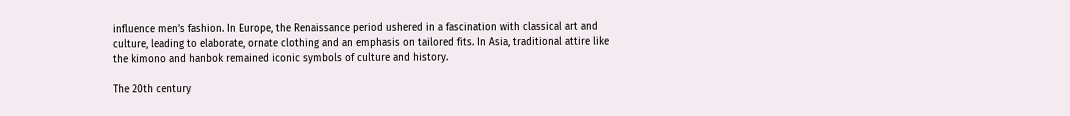influence men’s fashion. In Europe, the Renaissance period ushered in a fascination with classical art and culture, leading to elaborate, ornate clothing and an emphasis on tailored fits. In Asia, traditional attire like the kimono and hanbok remained iconic symbols of culture and history.

The 20th century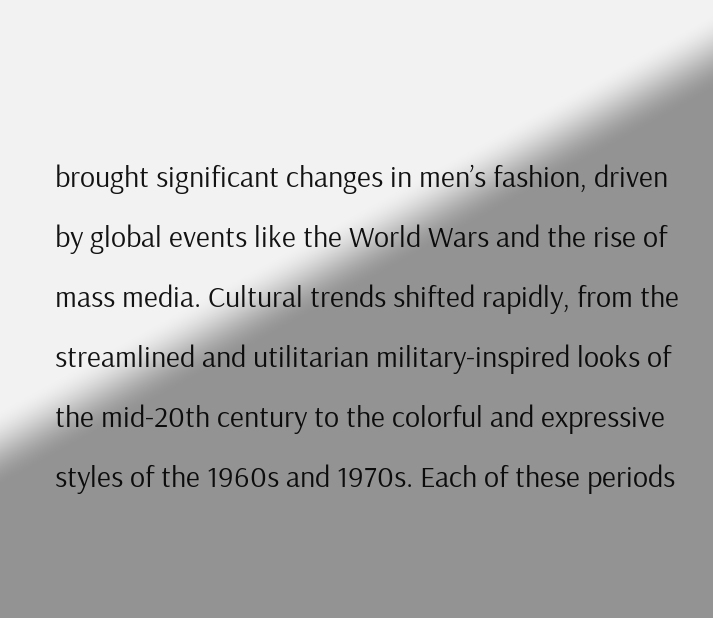brought significant changes in men’s fashion, driven by global events like the World Wars and the rise of mass media. Cultural trends shifted rapidly, from the streamlined and utilitarian military-inspired looks of the mid-20th century to the colorful and expressive styles of the 1960s and 1970s. Each of these periods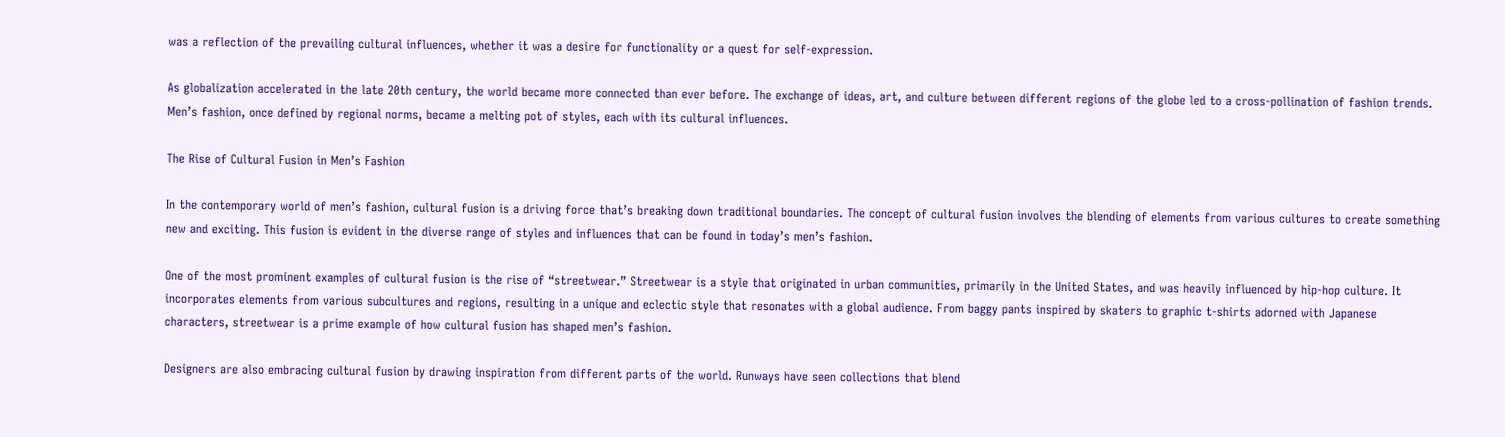was a reflection of the prevailing cultural influences, whether it was a desire for functionality or a quest for self-expression.

As globalization accelerated in the late 20th century, the world became more connected than ever before. The exchange of ideas, art, and culture between different regions of the globe led to a cross-pollination of fashion trends. Men’s fashion, once defined by regional norms, became a melting pot of styles, each with its cultural influences.

The Rise of Cultural Fusion in Men’s Fashion

In the contemporary world of men’s fashion, cultural fusion is a driving force that’s breaking down traditional boundaries. The concept of cultural fusion involves the blending of elements from various cultures to create something new and exciting. This fusion is evident in the diverse range of styles and influences that can be found in today’s men’s fashion.

One of the most prominent examples of cultural fusion is the rise of “streetwear.” Streetwear is a style that originated in urban communities, primarily in the United States, and was heavily influenced by hip-hop culture. It incorporates elements from various subcultures and regions, resulting in a unique and eclectic style that resonates with a global audience. From baggy pants inspired by skaters to graphic t-shirts adorned with Japanese characters, streetwear is a prime example of how cultural fusion has shaped men’s fashion.

Designers are also embracing cultural fusion by drawing inspiration from different parts of the world. Runways have seen collections that blend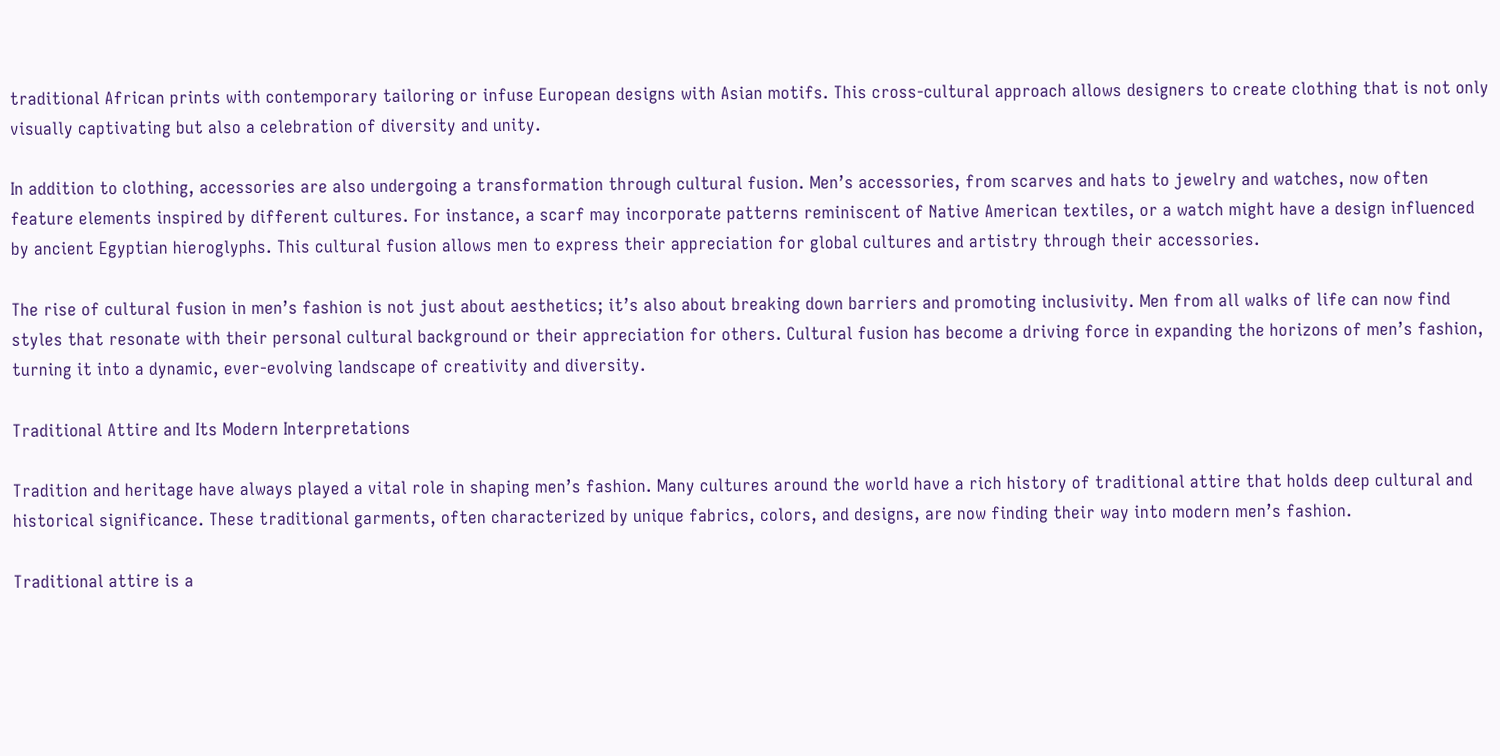traditional African prints with contemporary tailoring or infuse European designs with Asian motifs. This cross-cultural approach allows designers to create clothing that is not only visually captivating but also a celebration of diversity and unity.

In addition to clothing, accessories are also undergoing a transformation through cultural fusion. Men’s accessories, from scarves and hats to jewelry and watches, now often feature elements inspired by different cultures. For instance, a scarf may incorporate patterns reminiscent of Native American textiles, or a watch might have a design influenced by ancient Egyptian hieroglyphs. This cultural fusion allows men to express their appreciation for global cultures and artistry through their accessories.

The rise of cultural fusion in men’s fashion is not just about aesthetics; it’s also about breaking down barriers and promoting inclusivity. Men from all walks of life can now find styles that resonate with their personal cultural background or their appreciation for others. Cultural fusion has become a driving force in expanding the horizons of men’s fashion, turning it into a dynamic, ever-evolving landscape of creativity and diversity.

Traditional Attire and Its Modern Interpretations

Tradition and heritage have always played a vital role in shaping men’s fashion. Many cultures around the world have a rich history of traditional attire that holds deep cultural and historical significance. These traditional garments, often characterized by unique fabrics, colors, and designs, are now finding their way into modern men’s fashion.

Traditional attire is a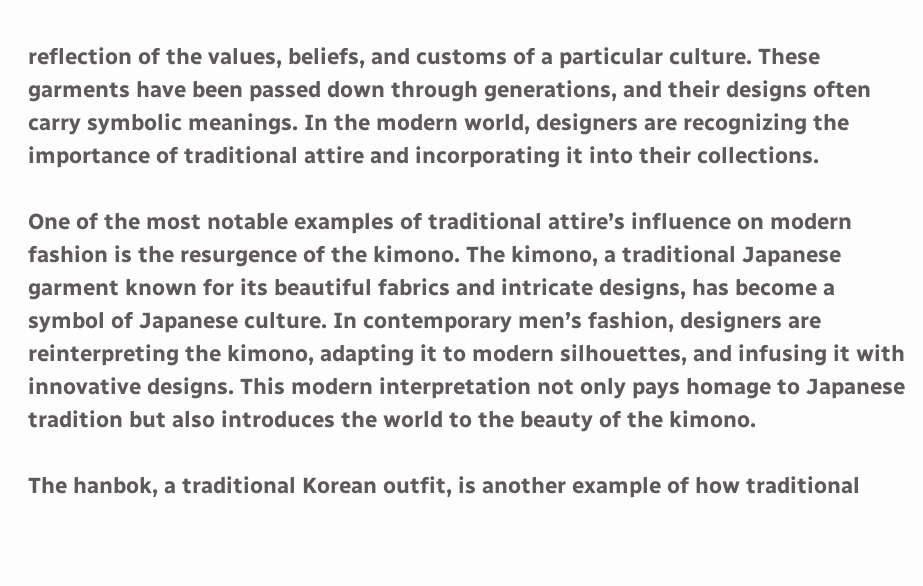reflection of the values, beliefs, and customs of a particular culture. These garments have been passed down through generations, and their designs often carry symbolic meanings. In the modern world, designers are recognizing the importance of traditional attire and incorporating it into their collections.

One of the most notable examples of traditional attire’s influence on modern fashion is the resurgence of the kimono. The kimono, a traditional Japanese garment known for its beautiful fabrics and intricate designs, has become a symbol of Japanese culture. In contemporary men’s fashion, designers are reinterpreting the kimono, adapting it to modern silhouettes, and infusing it with innovative designs. This modern interpretation not only pays homage to Japanese tradition but also introduces the world to the beauty of the kimono.

The hanbok, a traditional Korean outfit, is another example of how traditional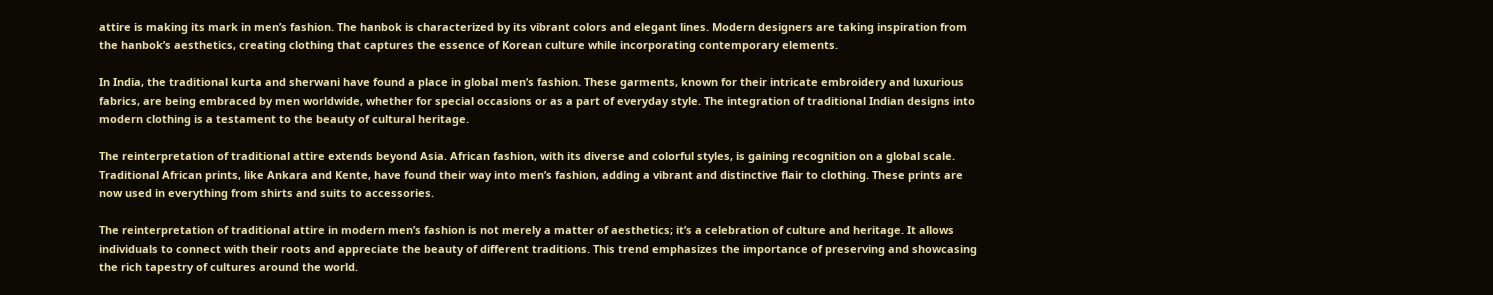attire is making its mark in men’s fashion. The hanbok is characterized by its vibrant colors and elegant lines. Modern designers are taking inspiration from the hanbok’s aesthetics, creating clothing that captures the essence of Korean culture while incorporating contemporary elements.

In India, the traditional kurta and sherwani have found a place in global men’s fashion. These garments, known for their intricate embroidery and luxurious fabrics, are being embraced by men worldwide, whether for special occasions or as a part of everyday style. The integration of traditional Indian designs into modern clothing is a testament to the beauty of cultural heritage.

The reinterpretation of traditional attire extends beyond Asia. African fashion, with its diverse and colorful styles, is gaining recognition on a global scale. Traditional African prints, like Ankara and Kente, have found their way into men’s fashion, adding a vibrant and distinctive flair to clothing. These prints are now used in everything from shirts and suits to accessories.

The reinterpretation of traditional attire in modern men’s fashion is not merely a matter of aesthetics; it’s a celebration of culture and heritage. It allows individuals to connect with their roots and appreciate the beauty of different traditions. This trend emphasizes the importance of preserving and showcasing the rich tapestry of cultures around the world.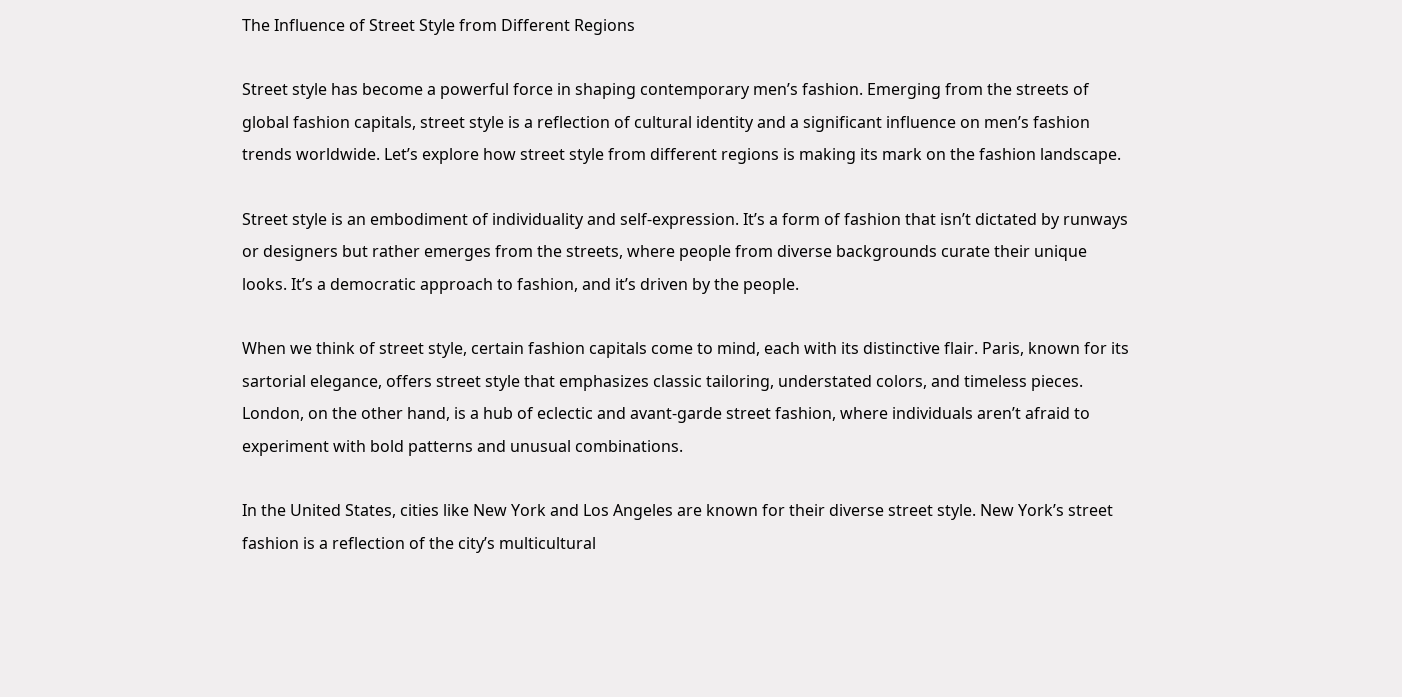The Influence of Street Style from Different Regions

Street style has become a powerful force in shaping contemporary men’s fashion. Emerging from the streets of global fashion capitals, street style is a reflection of cultural identity and a significant influence on men’s fashion trends worldwide. Let’s explore how street style from different regions is making its mark on the fashion landscape.

Street style is an embodiment of individuality and self-expression. It’s a form of fashion that isn’t dictated by runways or designers but rather emerges from the streets, where people from diverse backgrounds curate their unique looks. It’s a democratic approach to fashion, and it’s driven by the people.

When we think of street style, certain fashion capitals come to mind, each with its distinctive flair. Paris, known for its sartorial elegance, offers street style that emphasizes classic tailoring, understated colors, and timeless pieces. London, on the other hand, is a hub of eclectic and avant-garde street fashion, where individuals aren’t afraid to experiment with bold patterns and unusual combinations.

In the United States, cities like New York and Los Angeles are known for their diverse street style. New York’s street fashion is a reflection of the city’s multicultural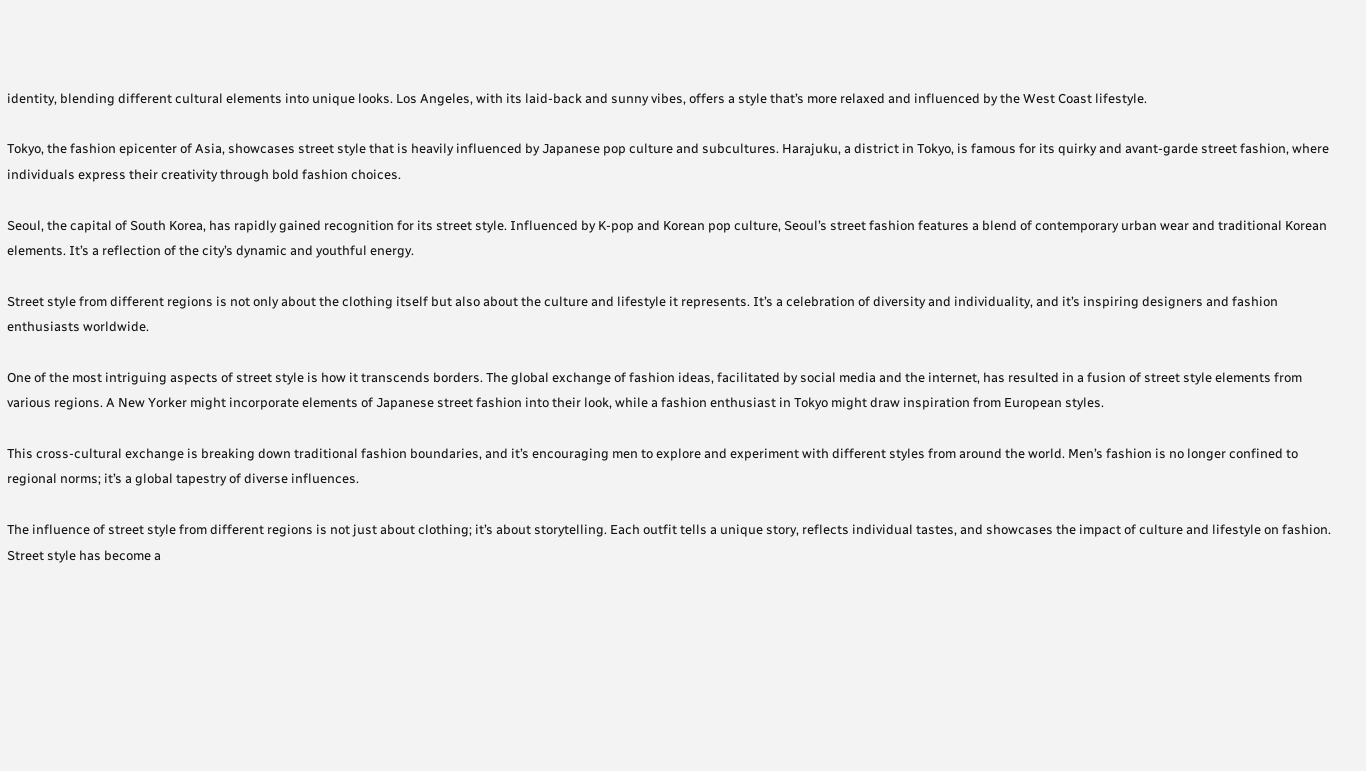identity, blending different cultural elements into unique looks. Los Angeles, with its laid-back and sunny vibes, offers a style that’s more relaxed and influenced by the West Coast lifestyle.

Tokyo, the fashion epicenter of Asia, showcases street style that is heavily influenced by Japanese pop culture and subcultures. Harajuku, a district in Tokyo, is famous for its quirky and avant-garde street fashion, where individuals express their creativity through bold fashion choices.

Seoul, the capital of South Korea, has rapidly gained recognition for its street style. Influenced by K-pop and Korean pop culture, Seoul’s street fashion features a blend of contemporary urban wear and traditional Korean elements. It’s a reflection of the city’s dynamic and youthful energy.

Street style from different regions is not only about the clothing itself but also about the culture and lifestyle it represents. It’s a celebration of diversity and individuality, and it’s inspiring designers and fashion enthusiasts worldwide.

One of the most intriguing aspects of street style is how it transcends borders. The global exchange of fashion ideas, facilitated by social media and the internet, has resulted in a fusion of street style elements from various regions. A New Yorker might incorporate elements of Japanese street fashion into their look, while a fashion enthusiast in Tokyo might draw inspiration from European styles.

This cross-cultural exchange is breaking down traditional fashion boundaries, and it’s encouraging men to explore and experiment with different styles from around the world. Men’s fashion is no longer confined to regional norms; it’s a global tapestry of diverse influences.

The influence of street style from different regions is not just about clothing; it’s about storytelling. Each outfit tells a unique story, reflects individual tastes, and showcases the impact of culture and lifestyle on fashion. Street style has become a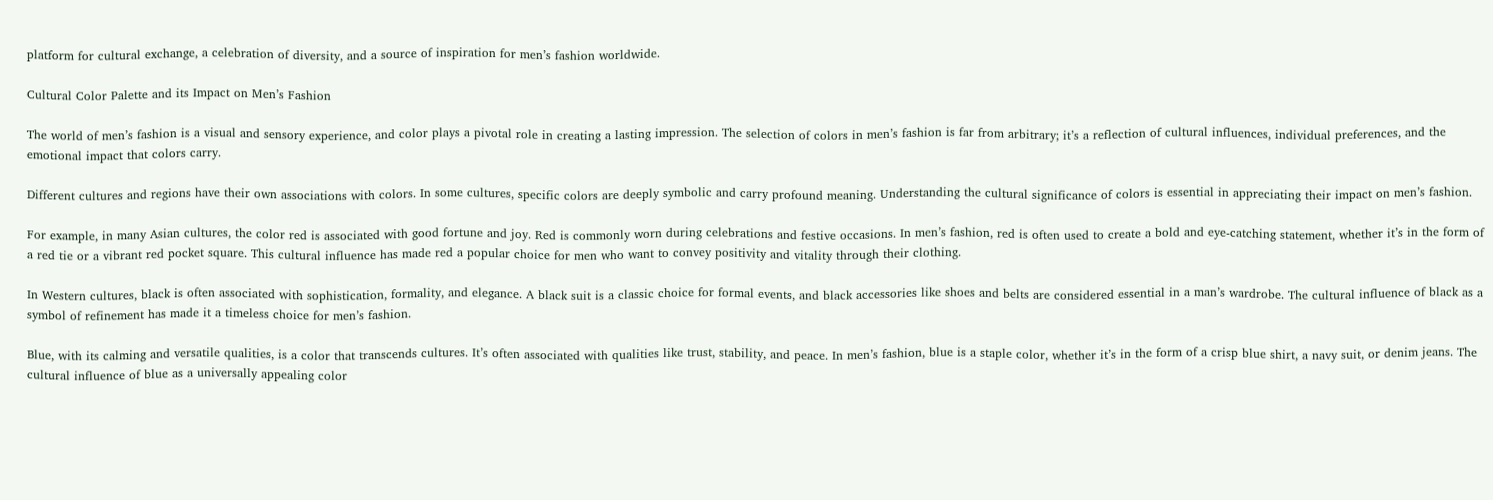platform for cultural exchange, a celebration of diversity, and a source of inspiration for men’s fashion worldwide.

Cultural Color Palette and its Impact on Men’s Fashion

The world of men’s fashion is a visual and sensory experience, and color plays a pivotal role in creating a lasting impression. The selection of colors in men’s fashion is far from arbitrary; it’s a reflection of cultural influences, individual preferences, and the emotional impact that colors carry.

Different cultures and regions have their own associations with colors. In some cultures, specific colors are deeply symbolic and carry profound meaning. Understanding the cultural significance of colors is essential in appreciating their impact on men’s fashion.

For example, in many Asian cultures, the color red is associated with good fortune and joy. Red is commonly worn during celebrations and festive occasions. In men’s fashion, red is often used to create a bold and eye-catching statement, whether it’s in the form of a red tie or a vibrant red pocket square. This cultural influence has made red a popular choice for men who want to convey positivity and vitality through their clothing.

In Western cultures, black is often associated with sophistication, formality, and elegance. A black suit is a classic choice for formal events, and black accessories like shoes and belts are considered essential in a man’s wardrobe. The cultural influence of black as a symbol of refinement has made it a timeless choice for men’s fashion.

Blue, with its calming and versatile qualities, is a color that transcends cultures. It’s often associated with qualities like trust, stability, and peace. In men’s fashion, blue is a staple color, whether it’s in the form of a crisp blue shirt, a navy suit, or denim jeans. The cultural influence of blue as a universally appealing color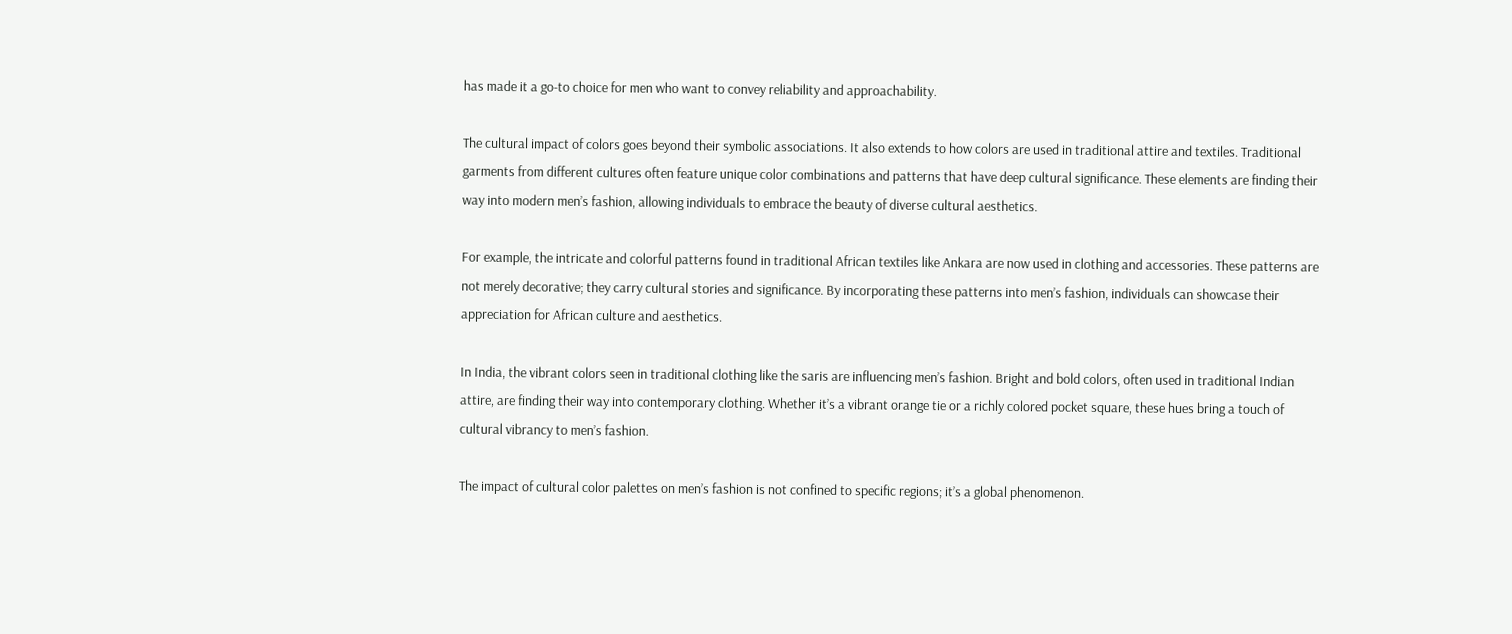has made it a go-to choice for men who want to convey reliability and approachability.

The cultural impact of colors goes beyond their symbolic associations. It also extends to how colors are used in traditional attire and textiles. Traditional garments from different cultures often feature unique color combinations and patterns that have deep cultural significance. These elements are finding their way into modern men’s fashion, allowing individuals to embrace the beauty of diverse cultural aesthetics.

For example, the intricate and colorful patterns found in traditional African textiles like Ankara are now used in clothing and accessories. These patterns are not merely decorative; they carry cultural stories and significance. By incorporating these patterns into men’s fashion, individuals can showcase their appreciation for African culture and aesthetics.

In India, the vibrant colors seen in traditional clothing like the saris are influencing men’s fashion. Bright and bold colors, often used in traditional Indian attire, are finding their way into contemporary clothing. Whether it’s a vibrant orange tie or a richly colored pocket square, these hues bring a touch of cultural vibrancy to men’s fashion.

The impact of cultural color palettes on men’s fashion is not confined to specific regions; it’s a global phenomenon.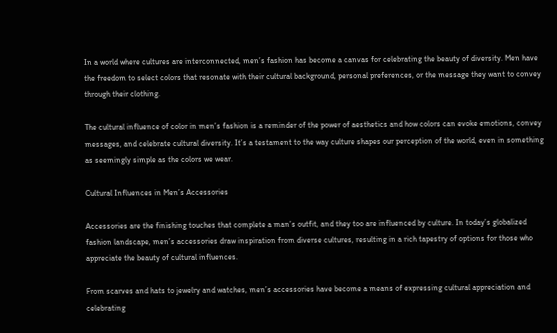In a world where cultures are interconnected, men’s fashion has become a canvas for celebrating the beauty of diversity. Men have the freedom to select colors that resonate with their cultural background, personal preferences, or the message they want to convey through their clothing.

The cultural influence of color in men’s fashion is a reminder of the power of aesthetics and how colors can evoke emotions, convey messages, and celebrate cultural diversity. It’s a testament to the way culture shapes our perception of the world, even in something as seemingly simple as the colors we wear.

Cultural Influences in Men’s Accessories

Accessories are the finishing touches that complete a man’s outfit, and they too are influenced by culture. In today’s globalized fashion landscape, men’s accessories draw inspiration from diverse cultures, resulting in a rich tapestry of options for those who appreciate the beauty of cultural influences.

From scarves and hats to jewelry and watches, men’s accessories have become a means of expressing cultural appreciation and celebrating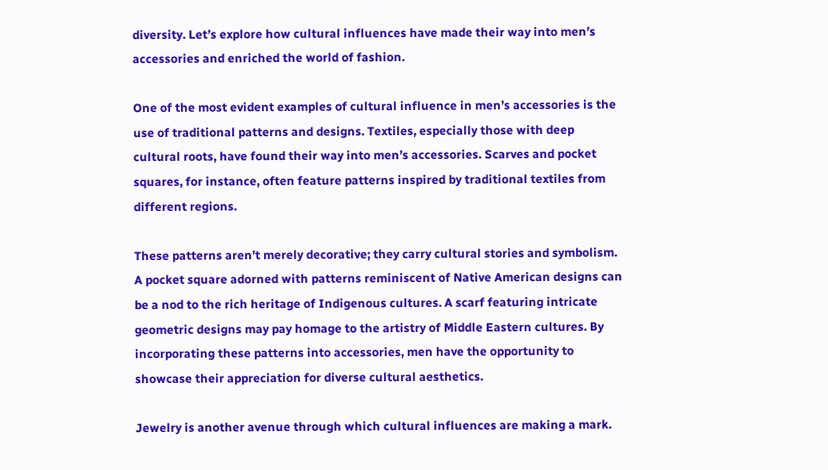diversity. Let’s explore how cultural influences have made their way into men’s accessories and enriched the world of fashion.

One of the most evident examples of cultural influence in men’s accessories is the use of traditional patterns and designs. Textiles, especially those with deep cultural roots, have found their way into men’s accessories. Scarves and pocket squares, for instance, often feature patterns inspired by traditional textiles from different regions.

These patterns aren’t merely decorative; they carry cultural stories and symbolism. A pocket square adorned with patterns reminiscent of Native American designs can be a nod to the rich heritage of Indigenous cultures. A scarf featuring intricate geometric designs may pay homage to the artistry of Middle Eastern cultures. By incorporating these patterns into accessories, men have the opportunity to showcase their appreciation for diverse cultural aesthetics.

Jewelry is another avenue through which cultural influences are making a mark.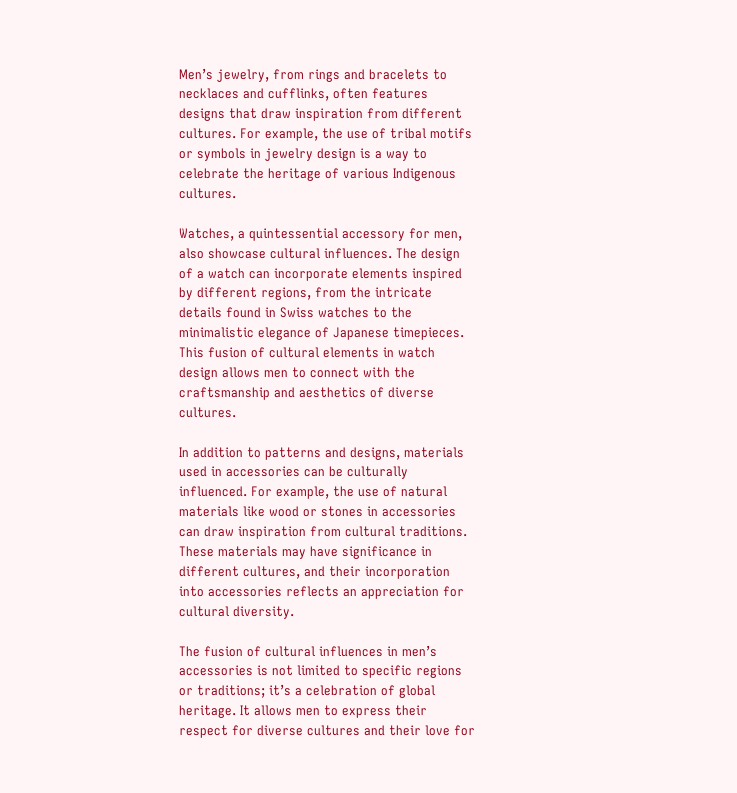Men’s jewelry, from rings and bracelets to necklaces and cufflinks, often features designs that draw inspiration from different cultures. For example, the use of tribal motifs or symbols in jewelry design is a way to celebrate the heritage of various Indigenous cultures.

Watches, a quintessential accessory for men, also showcase cultural influences. The design of a watch can incorporate elements inspired by different regions, from the intricate details found in Swiss watches to the minimalistic elegance of Japanese timepieces. This fusion of cultural elements in watch design allows men to connect with the craftsmanship and aesthetics of diverse cultures.

In addition to patterns and designs, materials used in accessories can be culturally influenced. For example, the use of natural materials like wood or stones in accessories can draw inspiration from cultural traditions. These materials may have significance in different cultures, and their incorporation into accessories reflects an appreciation for cultural diversity.

The fusion of cultural influences in men’s accessories is not limited to specific regions or traditions; it’s a celebration of global heritage. It allows men to express their respect for diverse cultures and their love for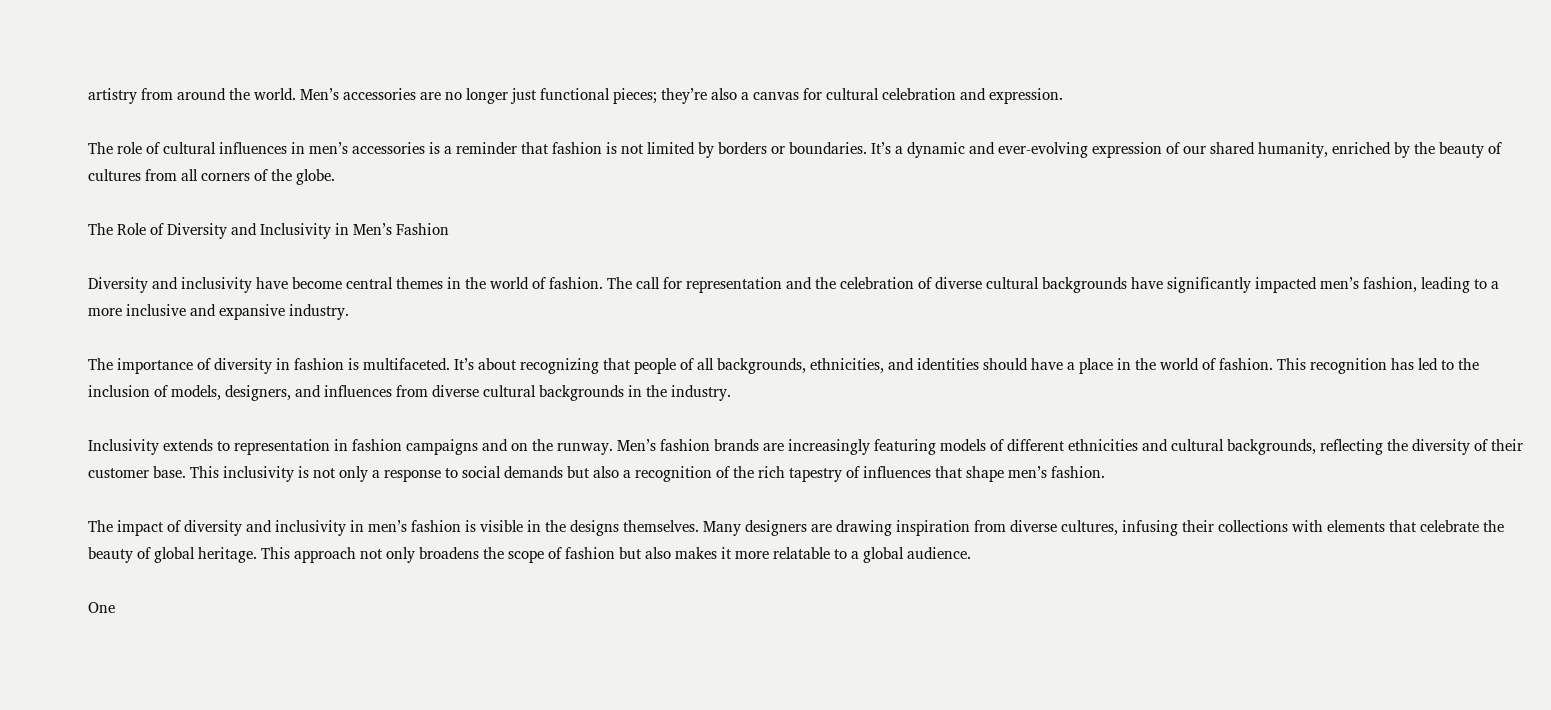artistry from around the world. Men’s accessories are no longer just functional pieces; they’re also a canvas for cultural celebration and expression.

The role of cultural influences in men’s accessories is a reminder that fashion is not limited by borders or boundaries. It’s a dynamic and ever-evolving expression of our shared humanity, enriched by the beauty of cultures from all corners of the globe.

The Role of Diversity and Inclusivity in Men’s Fashion

Diversity and inclusivity have become central themes in the world of fashion. The call for representation and the celebration of diverse cultural backgrounds have significantly impacted men’s fashion, leading to a more inclusive and expansive industry.

The importance of diversity in fashion is multifaceted. It’s about recognizing that people of all backgrounds, ethnicities, and identities should have a place in the world of fashion. This recognition has led to the inclusion of models, designers, and influences from diverse cultural backgrounds in the industry.

Inclusivity extends to representation in fashion campaigns and on the runway. Men’s fashion brands are increasingly featuring models of different ethnicities and cultural backgrounds, reflecting the diversity of their customer base. This inclusivity is not only a response to social demands but also a recognition of the rich tapestry of influences that shape men’s fashion.

The impact of diversity and inclusivity in men’s fashion is visible in the designs themselves. Many designers are drawing inspiration from diverse cultures, infusing their collections with elements that celebrate the beauty of global heritage. This approach not only broadens the scope of fashion but also makes it more relatable to a global audience.

One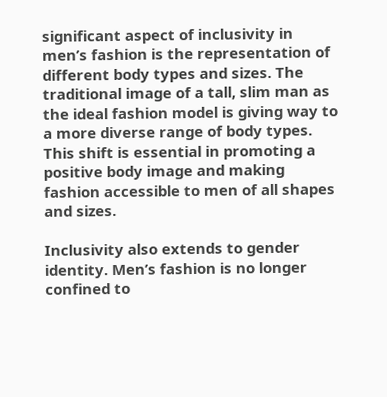significant aspect of inclusivity in men’s fashion is the representation of different body types and sizes. The traditional image of a tall, slim man as the ideal fashion model is giving way to a more diverse range of body types. This shift is essential in promoting a positive body image and making fashion accessible to men of all shapes and sizes.

Inclusivity also extends to gender identity. Men’s fashion is no longer confined to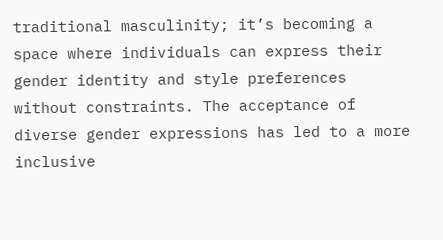traditional masculinity; it’s becoming a space where individuals can express their gender identity and style preferences without constraints. The acceptance of diverse gender expressions has led to a more inclusive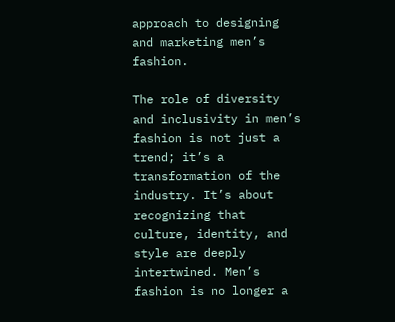approach to designing and marketing men’s fashion.

The role of diversity and inclusivity in men’s fashion is not just a trend; it’s a transformation of the industry. It’s about recognizing that culture, identity, and style are deeply intertwined. Men’s fashion is no longer a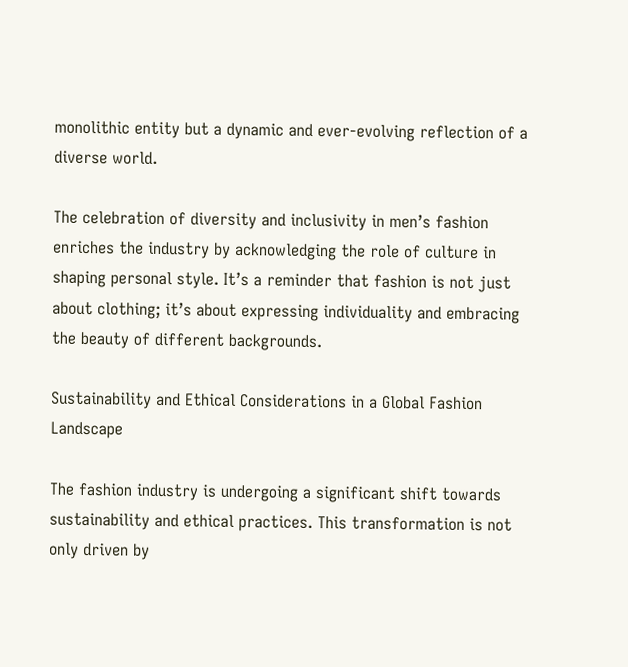monolithic entity but a dynamic and ever-evolving reflection of a diverse world.

The celebration of diversity and inclusivity in men’s fashion enriches the industry by acknowledging the role of culture in shaping personal style. It’s a reminder that fashion is not just about clothing; it’s about expressing individuality and embracing the beauty of different backgrounds.

Sustainability and Ethical Considerations in a Global Fashion Landscape

The fashion industry is undergoing a significant shift towards sustainability and ethical practices. This transformation is not only driven by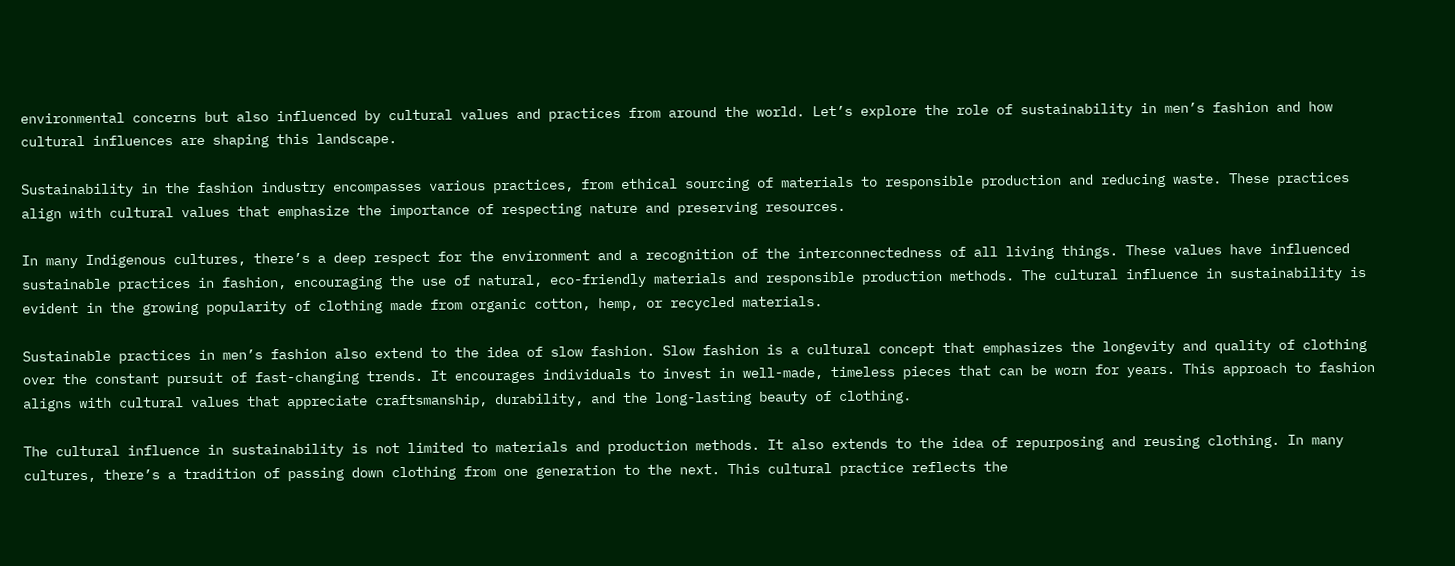environmental concerns but also influenced by cultural values and practices from around the world. Let’s explore the role of sustainability in men’s fashion and how cultural influences are shaping this landscape.

Sustainability in the fashion industry encompasses various practices, from ethical sourcing of materials to responsible production and reducing waste. These practices align with cultural values that emphasize the importance of respecting nature and preserving resources.

In many Indigenous cultures, there’s a deep respect for the environment and a recognition of the interconnectedness of all living things. These values have influenced sustainable practices in fashion, encouraging the use of natural, eco-friendly materials and responsible production methods. The cultural influence in sustainability is evident in the growing popularity of clothing made from organic cotton, hemp, or recycled materials.

Sustainable practices in men’s fashion also extend to the idea of slow fashion. Slow fashion is a cultural concept that emphasizes the longevity and quality of clothing over the constant pursuit of fast-changing trends. It encourages individuals to invest in well-made, timeless pieces that can be worn for years. This approach to fashion aligns with cultural values that appreciate craftsmanship, durability, and the long-lasting beauty of clothing.

The cultural influence in sustainability is not limited to materials and production methods. It also extends to the idea of repurposing and reusing clothing. In many cultures, there’s a tradition of passing down clothing from one generation to the next. This cultural practice reflects the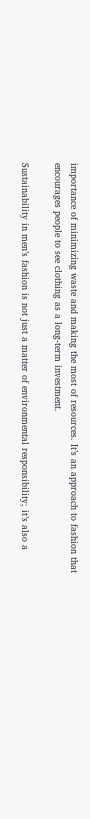importance of minimizing waste and making the most of resources. It’s an approach to fashion that encourages people to see clothing as a long-term investment.

Sustainability in men’s fashion is not just a matter of environmental responsibility; it’s also a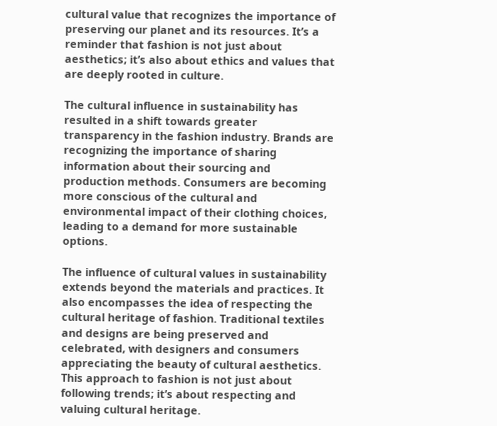cultural value that recognizes the importance of preserving our planet and its resources. It’s a reminder that fashion is not just about aesthetics; it’s also about ethics and values that are deeply rooted in culture.

The cultural influence in sustainability has resulted in a shift towards greater transparency in the fashion industry. Brands are recognizing the importance of sharing information about their sourcing and production methods. Consumers are becoming more conscious of the cultural and environmental impact of their clothing choices, leading to a demand for more sustainable options.

The influence of cultural values in sustainability extends beyond the materials and practices. It also encompasses the idea of respecting the cultural heritage of fashion. Traditional textiles and designs are being preserved and celebrated, with designers and consumers appreciating the beauty of cultural aesthetics. This approach to fashion is not just about following trends; it’s about respecting and valuing cultural heritage.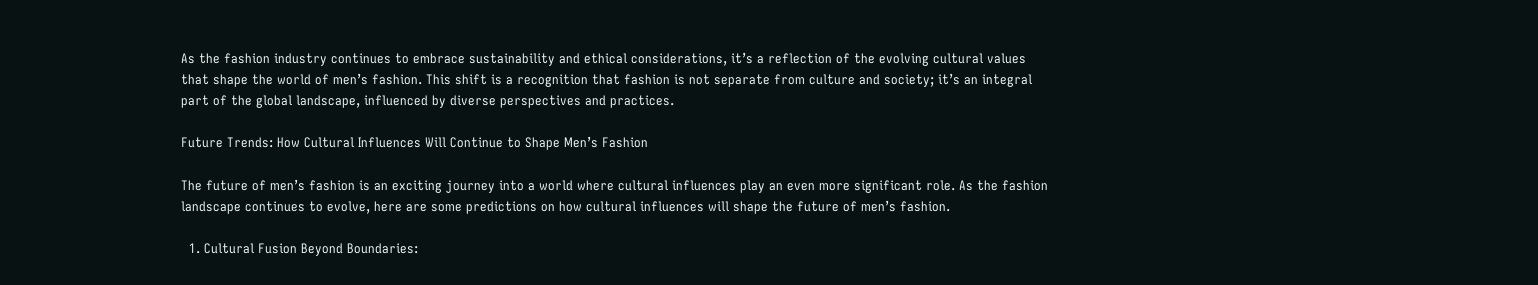As the fashion industry continues to embrace sustainability and ethical considerations, it’s a reflection of the evolving cultural values that shape the world of men’s fashion. This shift is a recognition that fashion is not separate from culture and society; it’s an integral part of the global landscape, influenced by diverse perspectives and practices.

Future Trends: How Cultural Influences Will Continue to Shape Men’s Fashion

The future of men’s fashion is an exciting journey into a world where cultural influences play an even more significant role. As the fashion landscape continues to evolve, here are some predictions on how cultural influences will shape the future of men’s fashion.

  1. Cultural Fusion Beyond Boundaries: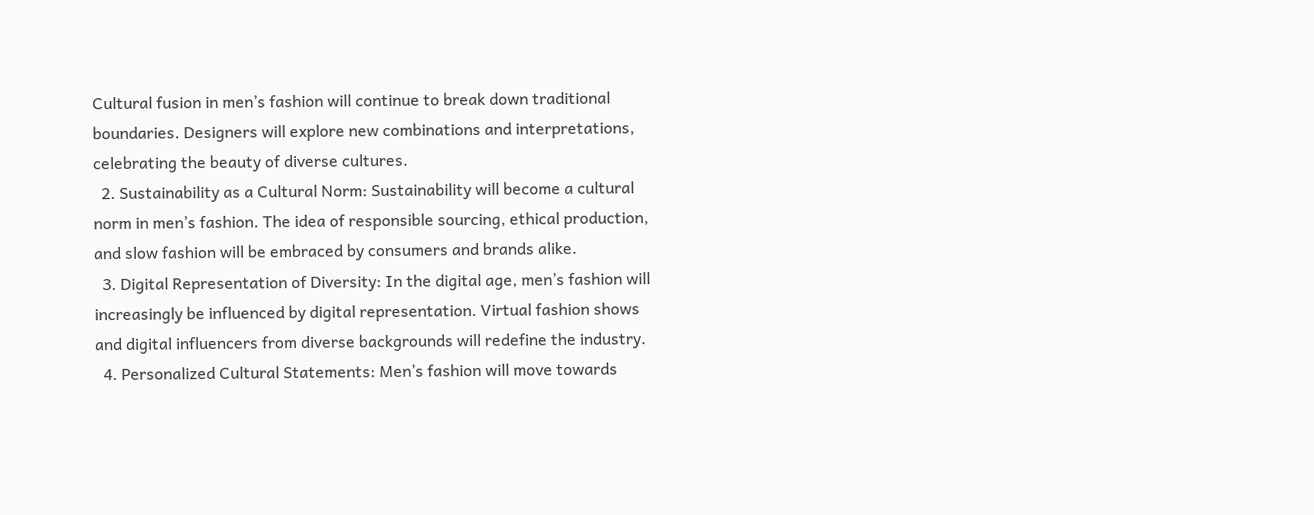Cultural fusion in men’s fashion will continue to break down traditional boundaries. Designers will explore new combinations and interpretations, celebrating the beauty of diverse cultures.
  2. Sustainability as a Cultural Norm: Sustainability will become a cultural norm in men’s fashion. The idea of responsible sourcing, ethical production, and slow fashion will be embraced by consumers and brands alike.
  3. Digital Representation of Diversity: In the digital age, men’s fashion will increasingly be influenced by digital representation. Virtual fashion shows and digital influencers from diverse backgrounds will redefine the industry.
  4. Personalized Cultural Statements: Men’s fashion will move towards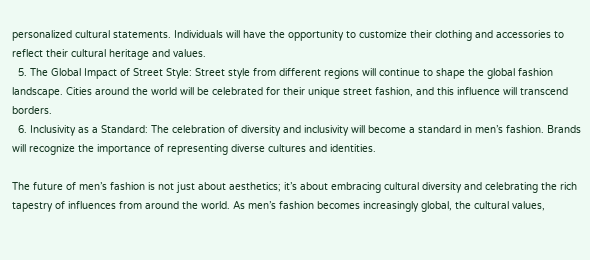personalized cultural statements. Individuals will have the opportunity to customize their clothing and accessories to reflect their cultural heritage and values.
  5. The Global Impact of Street Style: Street style from different regions will continue to shape the global fashion landscape. Cities around the world will be celebrated for their unique street fashion, and this influence will transcend borders.
  6. Inclusivity as a Standard: The celebration of diversity and inclusivity will become a standard in men’s fashion. Brands will recognize the importance of representing diverse cultures and identities.

The future of men’s fashion is not just about aesthetics; it’s about embracing cultural diversity and celebrating the rich tapestry of influences from around the world. As men’s fashion becomes increasingly global, the cultural values,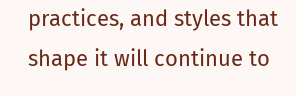practices, and styles that shape it will continue to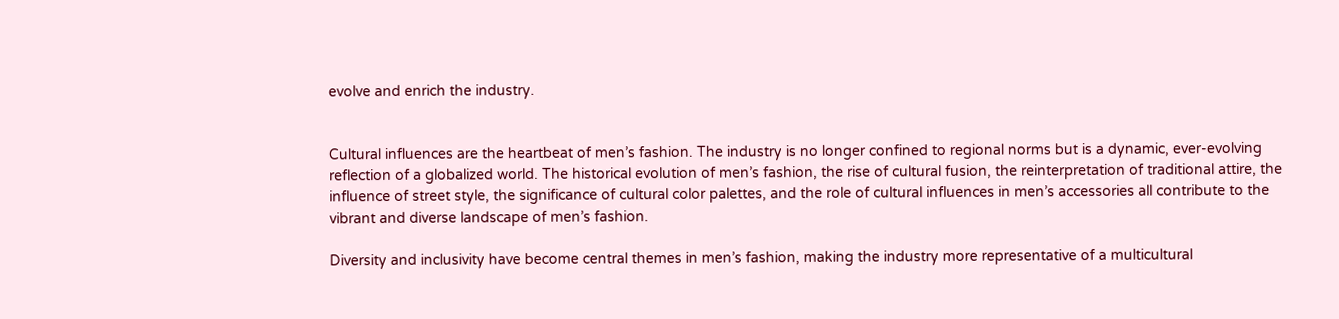evolve and enrich the industry.


Cultural influences are the heartbeat of men’s fashion. The industry is no longer confined to regional norms but is a dynamic, ever-evolving reflection of a globalized world. The historical evolution of men’s fashion, the rise of cultural fusion, the reinterpretation of traditional attire, the influence of street style, the significance of cultural color palettes, and the role of cultural influences in men’s accessories all contribute to the vibrant and diverse landscape of men’s fashion.

Diversity and inclusivity have become central themes in men’s fashion, making the industry more representative of a multicultural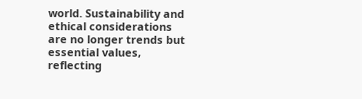world. Sustainability and ethical considerations are no longer trends but essential values, reflecting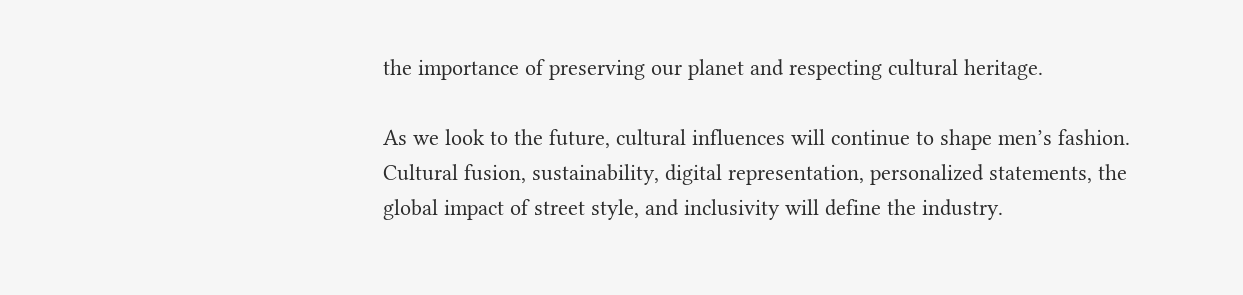the importance of preserving our planet and respecting cultural heritage.

As we look to the future, cultural influences will continue to shape men’s fashion. Cultural fusion, sustainability, digital representation, personalized statements, the global impact of street style, and inclusivity will define the industry.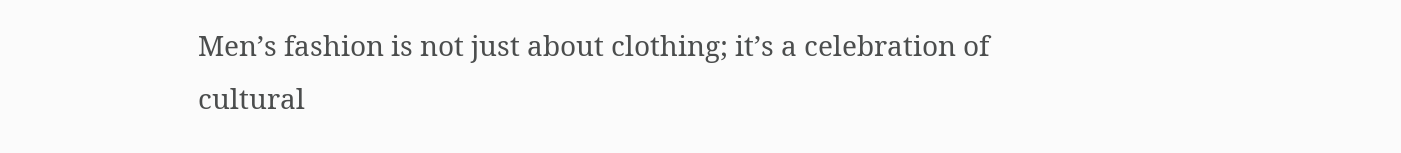Men’s fashion is not just about clothing; it’s a celebration of cultural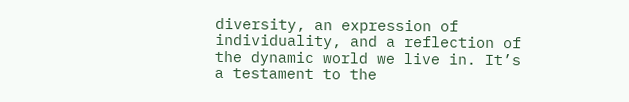diversity, an expression of individuality, and a reflection of the dynamic world we live in. It’s a testament to the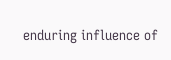enduring influence of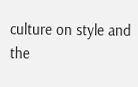culture on style and the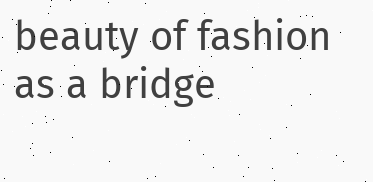beauty of fashion as a bridge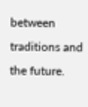between traditions and the future.